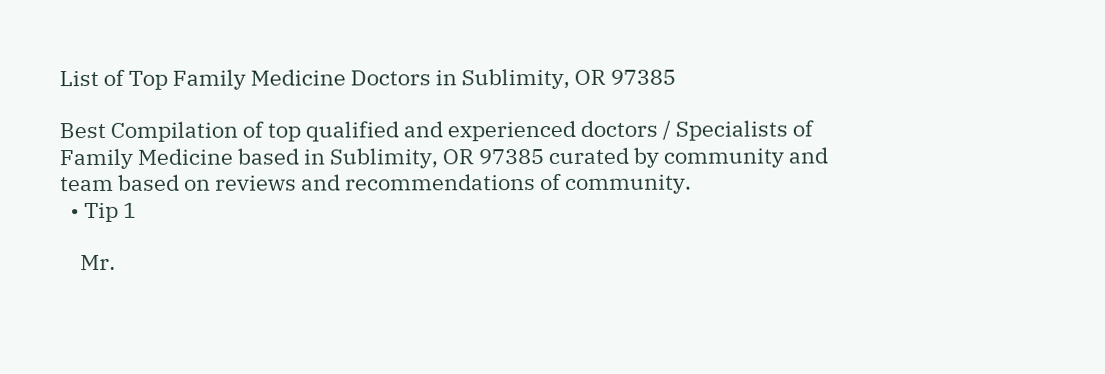List of Top Family Medicine Doctors in Sublimity, OR 97385

Best Compilation of top qualified and experienced doctors / Specialists of Family Medicine based in Sublimity, OR 97385 curated by community and team based on reviews and recommendations of community.
  • Tip 1

    Mr.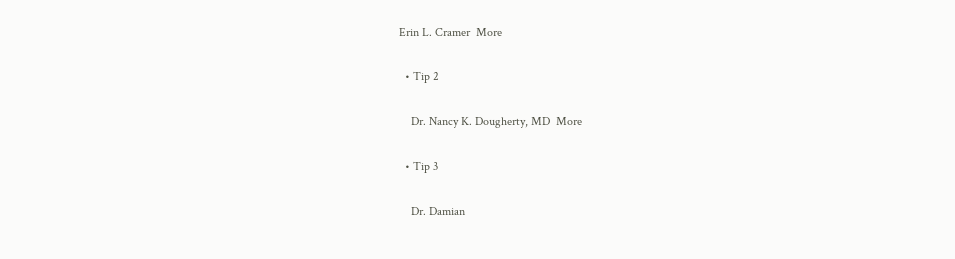Erin L. Cramer  More

  • Tip 2

    Dr. Nancy K. Dougherty, MD  More

  • Tip 3

    Dr. Damian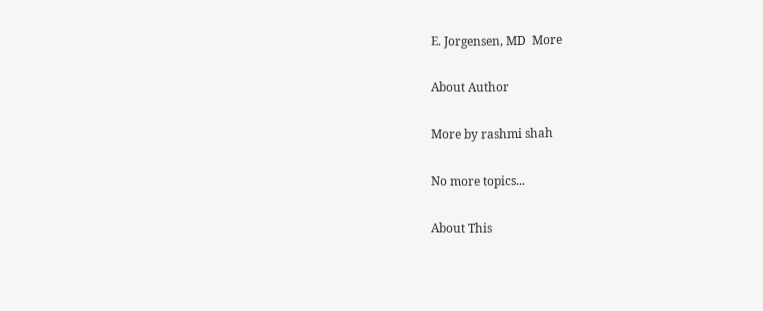E. Jorgensen, MD  More

About Author

More by rashmi shah

No more topics...

About This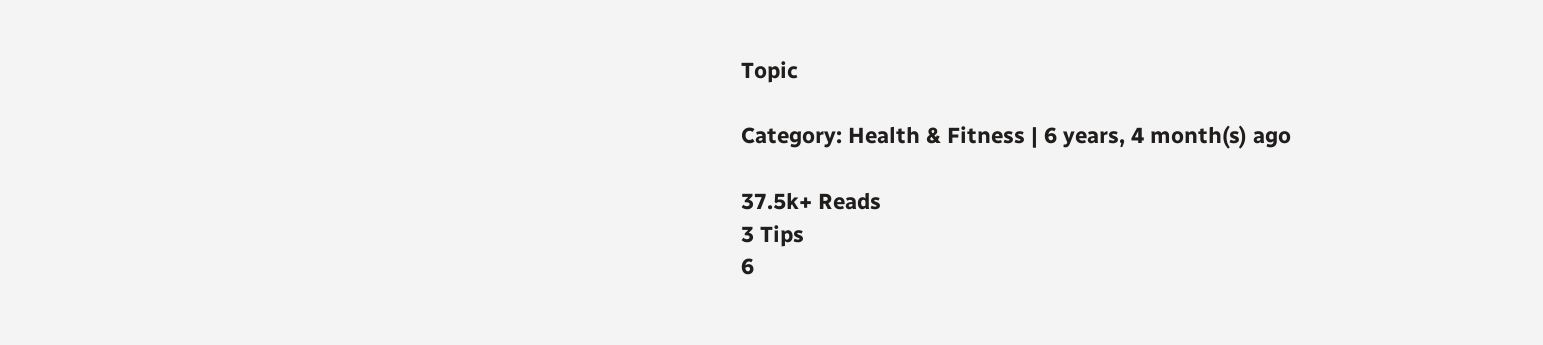Topic

Category: Health & Fitness | 6 years, 4 month(s) ago

37.5k+ Reads
3 Tips
6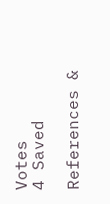Votes
4 Saved

References &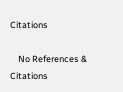Citations

    No References & Citations